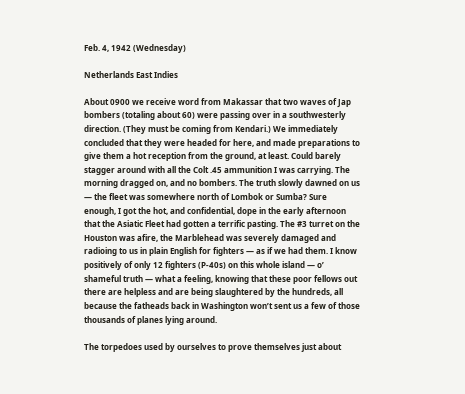Feb. 4, 1942 (Wednesday)

Netherlands East Indies

About 0900 we receive word from Makassar that two waves of Jap bombers (totaling about 60) were passing over in a southwesterly direction. (They must be coming from Kendari.) We immediately concluded that they were headed for here, and made preparations to give them a hot reception from the ground, at least. Could barely stagger around with all the Colt .45 ammunition I was carrying. The morning dragged on, and no bombers. The truth slowly dawned on us — the fleet was somewhere north of Lombok or Sumba? Sure enough, I got the hot, and confidential, dope in the early afternoon that the Asiatic Fleet had gotten a terrific pasting. The #3 turret on the Houston was afire, the Marblehead was severely damaged and radioing to us in plain English for fighters — as if we had them. I know positively of only 12 fighters (P-40s) on this whole island — o’ shameful truth — what a feeling, knowing that these poor fellows out there are helpless and are being slaughtered by the hundreds, all because the fatheads back in Washington won’t sent us a few of those thousands of planes lying around.

The torpedoes used by ourselves to prove themselves just about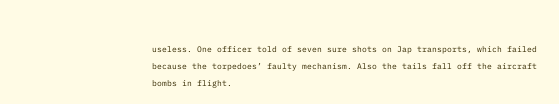useless. One officer told of seven sure shots on Jap transports, which failed because the torpedoes’ faulty mechanism. Also the tails fall off the aircraft bombs in flight.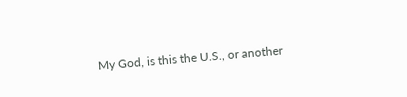My God, is this the U.S., or another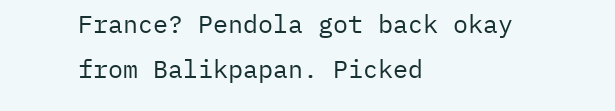France? Pendola got back okay from Balikpapan. Picked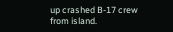up crashed B-17 crew from island.